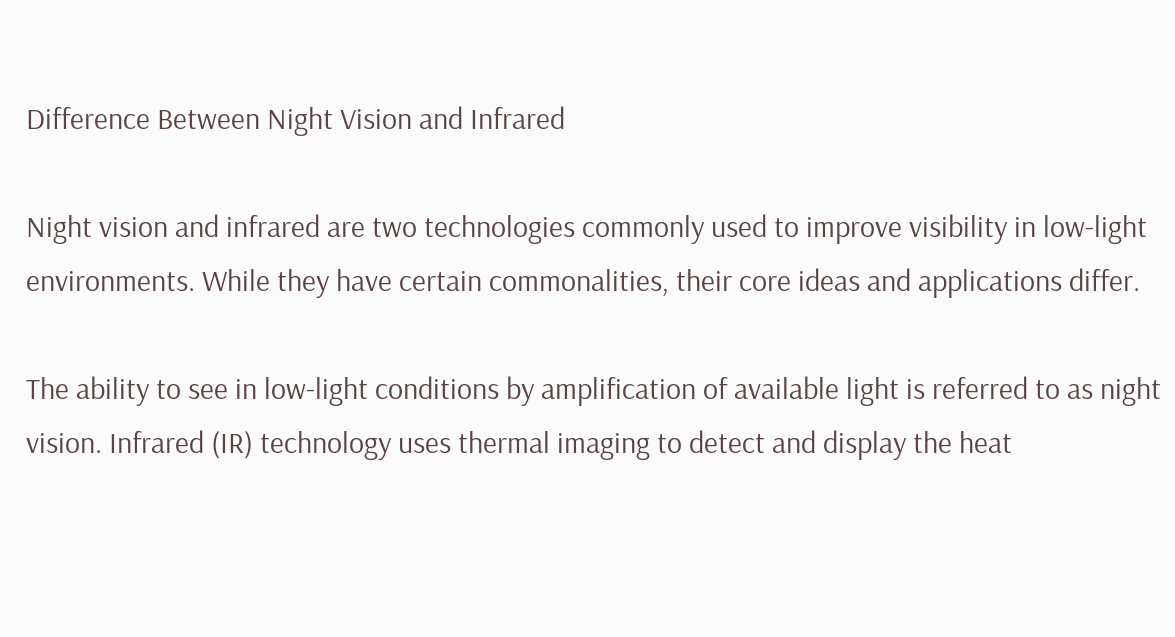Difference Between Night Vision and Infrared

Night vision and infrared are two technologies commonly used to improve visibility in low-light environments. While they have certain commonalities, their core ideas and applications differ.

The ability to see in low-light conditions by amplification of available light is referred to as night vision. Infrared (IR) technology uses thermal imaging to detect and display the heat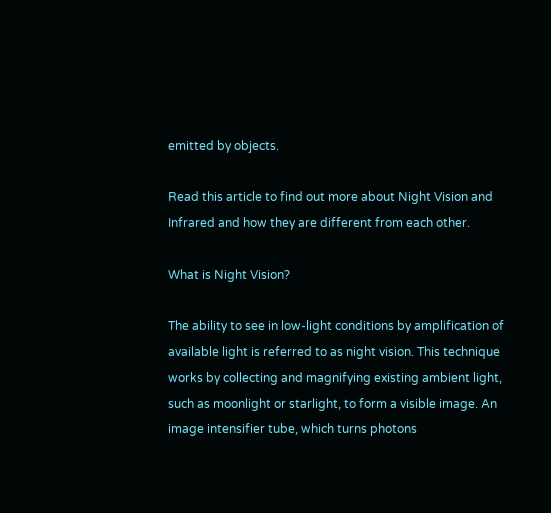emitted by objects.

Read this article to find out more about Night Vision and Infrared and how they are different from each other.

What is Night Vision?

The ability to see in low-light conditions by amplification of available light is referred to as night vision. This technique works by collecting and magnifying existing ambient light, such as moonlight or starlight, to form a visible image. An image intensifier tube, which turns photons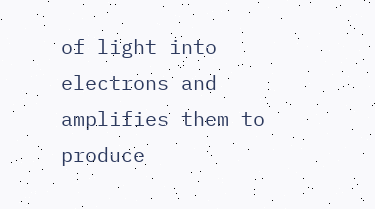of light into electrons and amplifies them to produce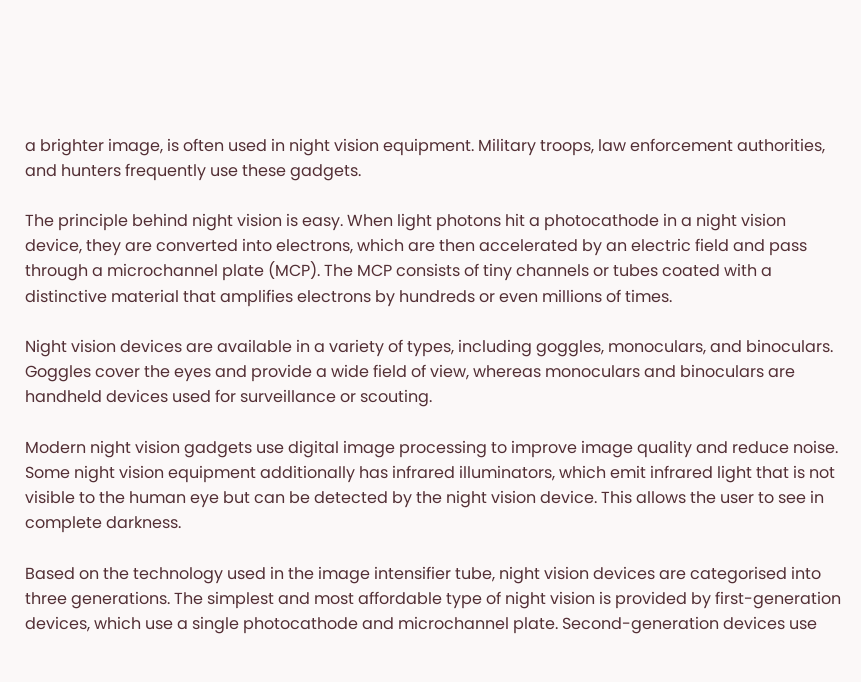a brighter image, is often used in night vision equipment. Military troops, law enforcement authorities, and hunters frequently use these gadgets.

The principle behind night vision is easy. When light photons hit a photocathode in a night vision device, they are converted into electrons, which are then accelerated by an electric field and pass through a microchannel plate (MCP). The MCP consists of tiny channels or tubes coated with a distinctive material that amplifies electrons by hundreds or even millions of times.

Night vision devices are available in a variety of types, including goggles, monoculars, and binoculars. Goggles cover the eyes and provide a wide field of view, whereas monoculars and binoculars are handheld devices used for surveillance or scouting.

Modern night vision gadgets use digital image processing to improve image quality and reduce noise. Some night vision equipment additionally has infrared illuminators, which emit infrared light that is not visible to the human eye but can be detected by the night vision device. This allows the user to see in complete darkness.

Based on the technology used in the image intensifier tube, night vision devices are categorised into three generations. The simplest and most affordable type of night vision is provided by first-generation devices, which use a single photocathode and microchannel plate. Second-generation devices use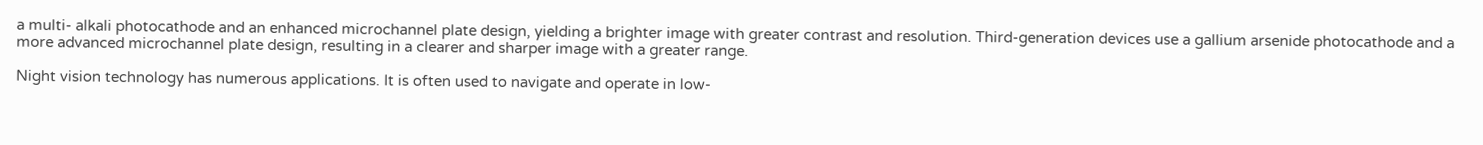a multi- alkali photocathode and an enhanced microchannel plate design, yielding a brighter image with greater contrast and resolution. Third-generation devices use a gallium arsenide photocathode and a more advanced microchannel plate design, resulting in a clearer and sharper image with a greater range.

Night vision technology has numerous applications. It is often used to navigate and operate in low-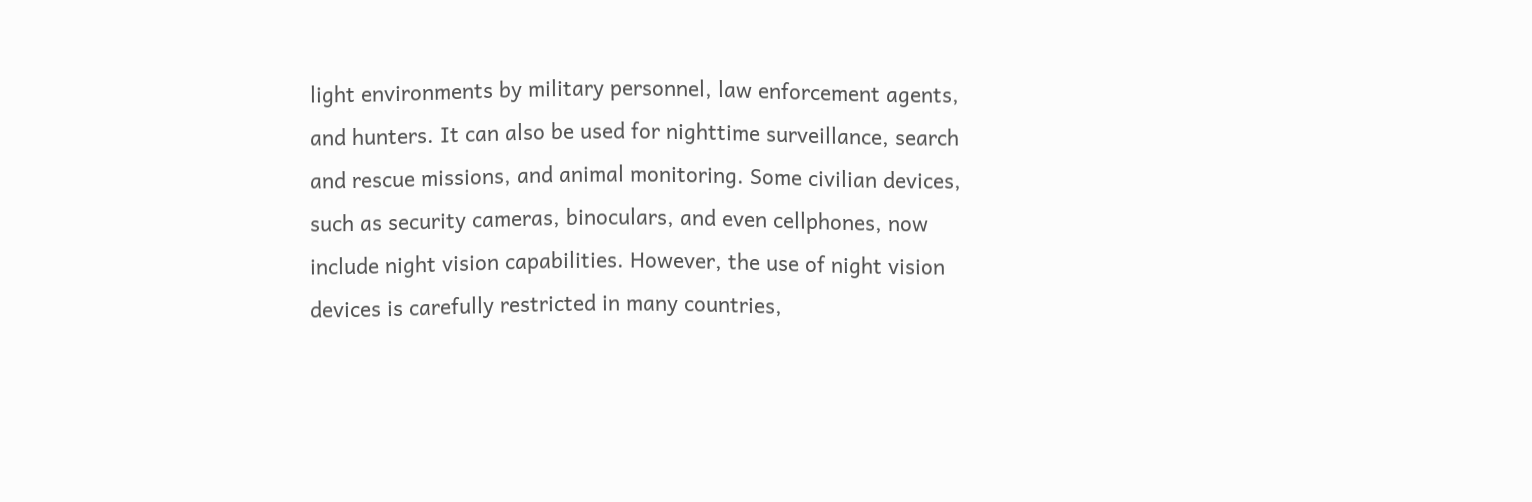light environments by military personnel, law enforcement agents, and hunters. It can also be used for nighttime surveillance, search and rescue missions, and animal monitoring. Some civilian devices, such as security cameras, binoculars, and even cellphones, now include night vision capabilities. However, the use of night vision devices is carefully restricted in many countries,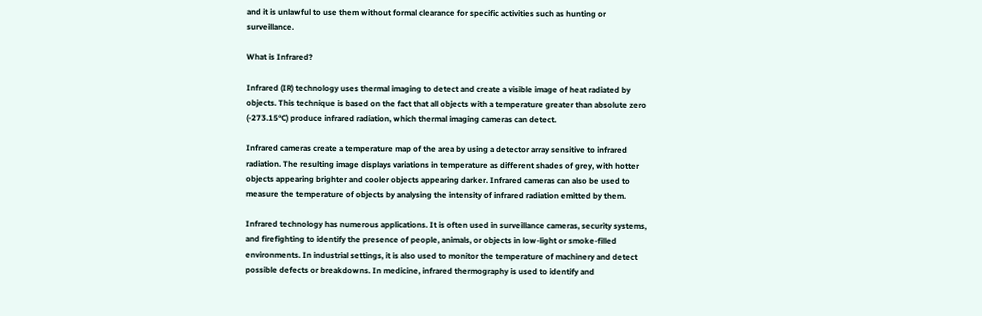and it is unlawful to use them without formal clearance for specific activities such as hunting or surveillance.

What is Infrared?

Infrared (IR) technology uses thermal imaging to detect and create a visible image of heat radiated by objects. This technique is based on the fact that all objects with a temperature greater than absolute zero (-273.15°C) produce infrared radiation, which thermal imaging cameras can detect.

Infrared cameras create a temperature map of the area by using a detector array sensitive to infrared radiation. The resulting image displays variations in temperature as different shades of grey, with hotter objects appearing brighter and cooler objects appearing darker. Infrared cameras can also be used to measure the temperature of objects by analysing the intensity of infrared radiation emitted by them.

Infrared technology has numerous applications. It is often used in surveillance cameras, security systems, and firefighting to identify the presence of people, animals, or objects in low-light or smoke-filled environments. In industrial settings, it is also used to monitor the temperature of machinery and detect possible defects or breakdowns. In medicine, infrared thermography is used to identify and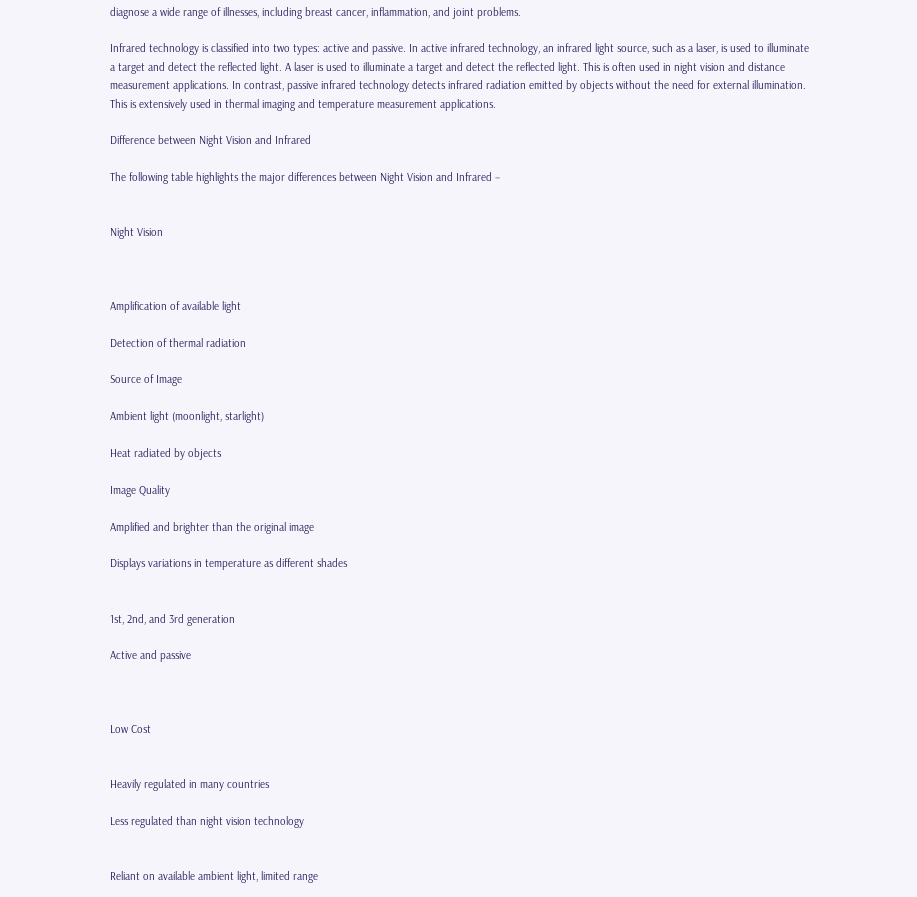diagnose a wide range of illnesses, including breast cancer, inflammation, and joint problems.

Infrared technology is classified into two types: active and passive. In active infrared technology, an infrared light source, such as a laser, is used to illuminate a target and detect the reflected light. A laser is used to illuminate a target and detect the reflected light. This is often used in night vision and distance measurement applications. In contrast, passive infrared technology detects infrared radiation emitted by objects without the need for external illumination. This is extensively used in thermal imaging and temperature measurement applications.

Difference between Night Vision and Infrared

The following table highlights the major differences between Night Vision and Infrared −


Night Vision



Amplification of available light

Detection of thermal radiation

Source of Image

Ambient light (moonlight, starlight)

Heat radiated by objects

Image Quality

Amplified and brighter than the original image

Displays variations in temperature as different shades


1st, 2nd, and 3rd generation

Active and passive



Low Cost


Heavily regulated in many countries

Less regulated than night vision technology


Reliant on available ambient light, limited range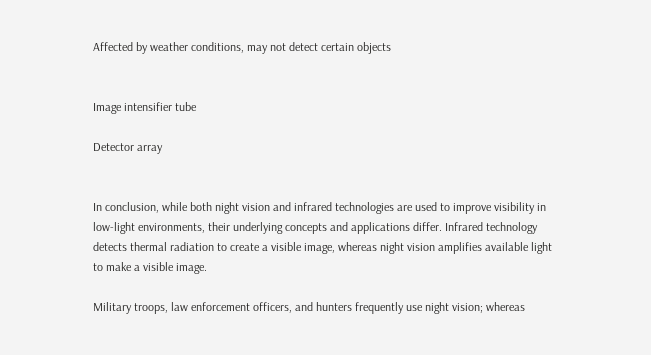Affected by weather conditions, may not detect certain objects


Image intensifier tube

Detector array


In conclusion, while both night vision and infrared technologies are used to improve visibility in low-light environments, their underlying concepts and applications differ. Infrared technology detects thermal radiation to create a visible image, whereas night vision amplifies available light to make a visible image.

Military troops, law enforcement officers, and hunters frequently use night vision; whereas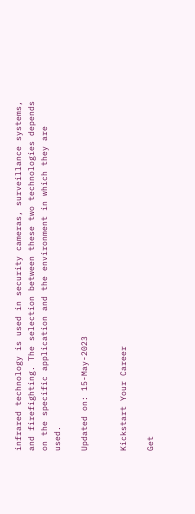infrared technology is used in security cameras, surveillance systems, and firefighting. The selection between these two technologies depends on the specific application and the environment in which they are used.

Updated on: 15-May-2023


Kickstart Your Career

Get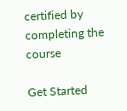certified by completing the course

Get Started